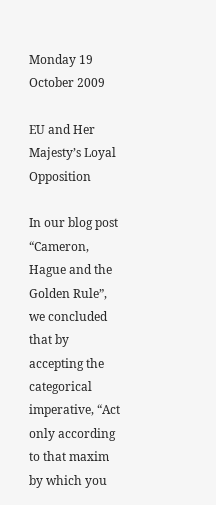Monday 19 October 2009

EU and Her Majesty’s Loyal Opposition

In our blog post “Cameron, Hague and the Golden Rule”, we concluded that by accepting the categorical imperative, “Act only according to that maxim by which you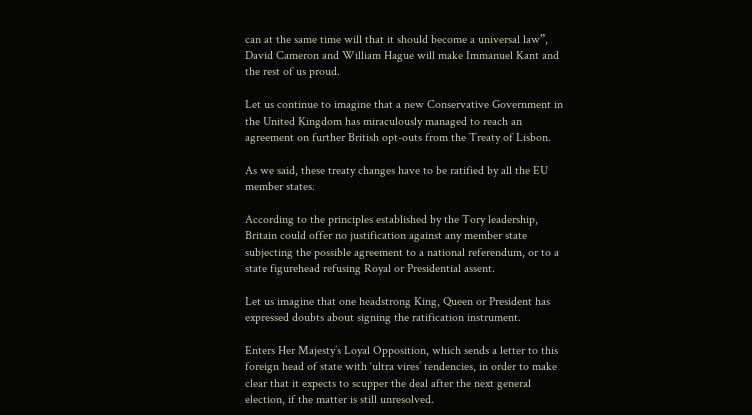can at the same time will that it should become a universal law”, David Cameron and William Hague will make Immanuel Kant and the rest of us proud.

Let us continue to imagine that a new Conservative Government in the United Kingdom has miraculously managed to reach an agreement on further British opt-outs from the Treaty of Lisbon.

As we said, these treaty changes have to be ratified by all the EU member states.

According to the principles established by the Tory leadership, Britain could offer no justification against any member state subjecting the possible agreement to a national referendum, or to a state figurehead refusing Royal or Presidential assent.

Let us imagine that one headstrong King, Queen or President has expressed doubts about signing the ratification instrument.

Enters Her Majesty’s Loyal Opposition, which sends a letter to this foreign head of state with ‘ultra vires’ tendencies, in order to make clear that it expects to scupper the deal after the next general election, if the matter is still unresolved.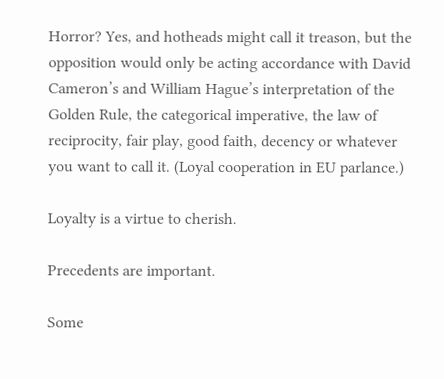Horror? Yes, and hotheads might call it treason, but the opposition would only be acting accordance with David Cameron’s and William Hague’s interpretation of the Golden Rule, the categorical imperative, the law of reciprocity, fair play, good faith, decency or whatever you want to call it. (Loyal cooperation in EU parlance.)

Loyalty is a virtue to cherish.

Precedents are important.

Some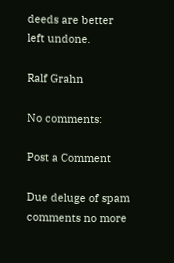deeds are better left undone.

Ralf Grahn

No comments:

Post a Comment

Due deluge of spam comments no more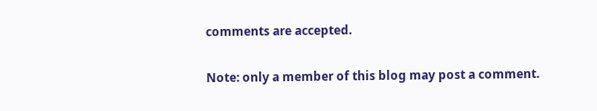comments are accepted.

Note: only a member of this blog may post a comment.